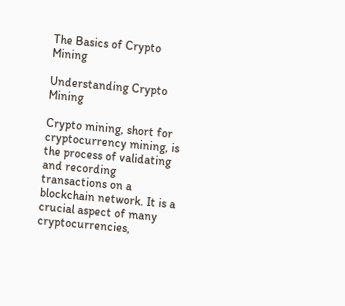The Basics of Crypto Mining

Understanding Crypto Mining

Crypto mining, short for cryptocurrency mining, is the process of validating and recording transactions on a blockchain network. It is a crucial aspect of many cryptocurrencies,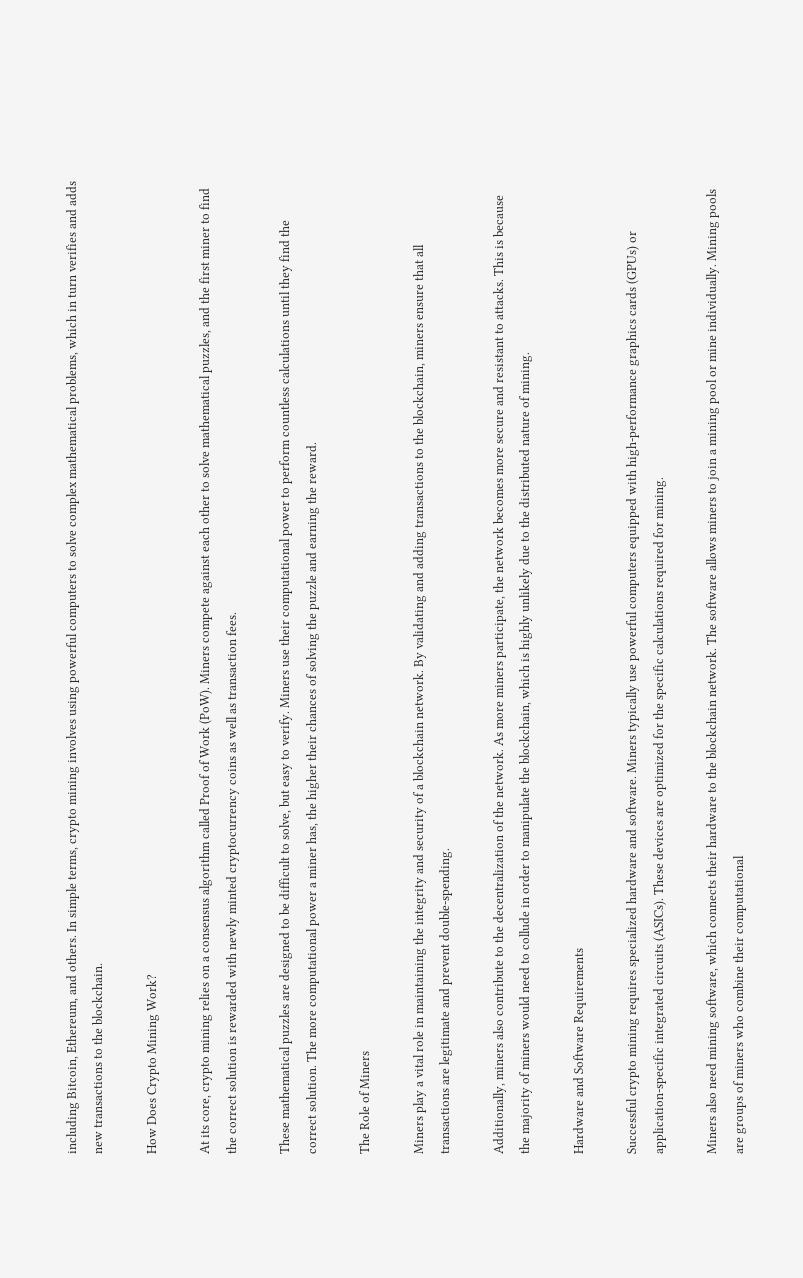including Bitcoin, Ethereum, and others. In simple terms, crypto mining involves using powerful computers to solve complex mathematical problems, which in turn verifies and adds new transactions to the blockchain.

How Does Crypto Mining Work?

At its core, crypto mining relies on a consensus algorithm called Proof of Work (PoW). Miners compete against each other to solve mathematical puzzles, and the first miner to find the correct solution is rewarded with newly minted cryptocurrency coins as well as transaction fees.

These mathematical puzzles are designed to be difficult to solve, but easy to verify. Miners use their computational power to perform countless calculations until they find the correct solution. The more computational power a miner has, the higher their chances of solving the puzzle and earning the reward.

The Role of Miners

Miners play a vital role in maintaining the integrity and security of a blockchain network. By validating and adding transactions to the blockchain, miners ensure that all transactions are legitimate and prevent double-spending.

Additionally, miners also contribute to the decentralization of the network. As more miners participate, the network becomes more secure and resistant to attacks. This is because the majority of miners would need to collude in order to manipulate the blockchain, which is highly unlikely due to the distributed nature of mining.

Hardware and Software Requirements

Successful crypto mining requires specialized hardware and software. Miners typically use powerful computers equipped with high-performance graphics cards (GPUs) or application-specific integrated circuits (ASICs). These devices are optimized for the specific calculations required for mining.

Miners also need mining software, which connects their hardware to the blockchain network. The software allows miners to join a mining pool or mine individually. Mining pools are groups of miners who combine their computational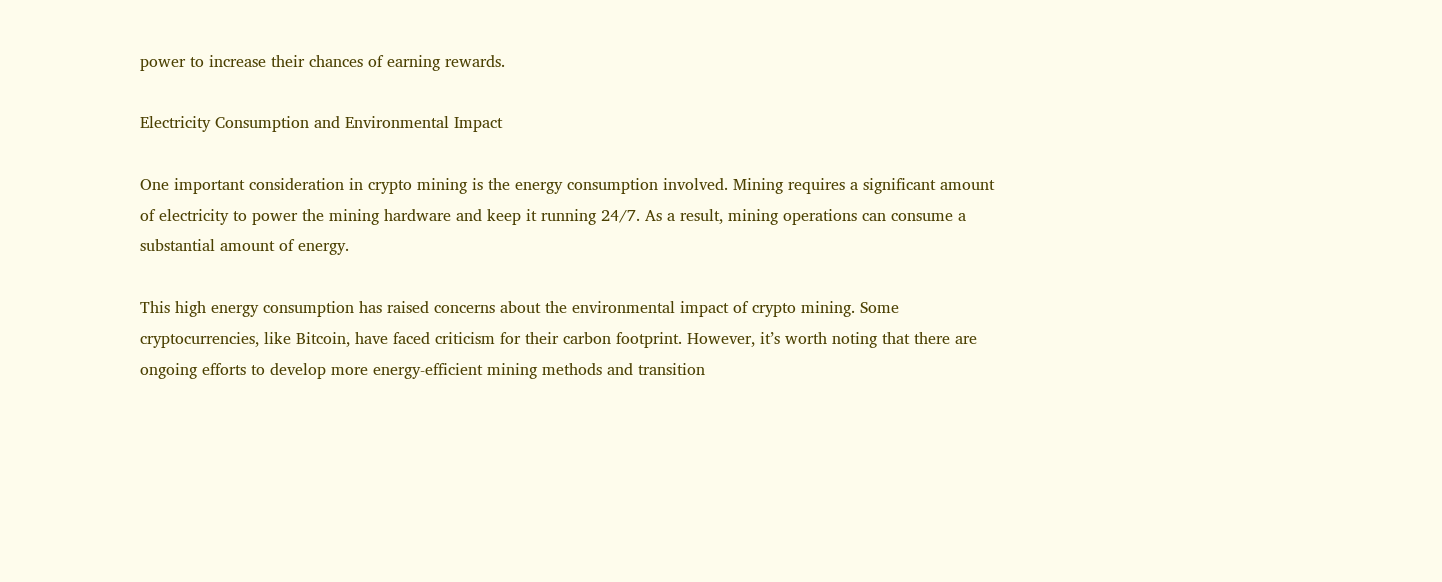power to increase their chances of earning rewards.

Electricity Consumption and Environmental Impact

One important consideration in crypto mining is the energy consumption involved. Mining requires a significant amount of electricity to power the mining hardware and keep it running 24/7. As a result, mining operations can consume a substantial amount of energy.

This high energy consumption has raised concerns about the environmental impact of crypto mining. Some cryptocurrencies, like Bitcoin, have faced criticism for their carbon footprint. However, it’s worth noting that there are ongoing efforts to develop more energy-efficient mining methods and transition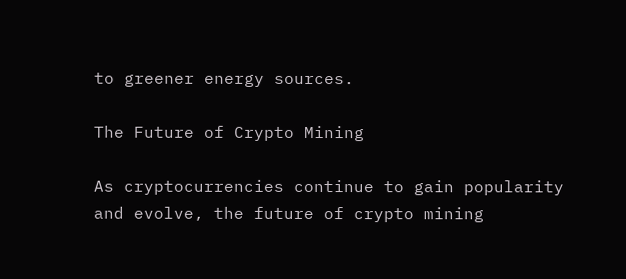to greener energy sources.

The Future of Crypto Mining

As cryptocurrencies continue to gain popularity and evolve, the future of crypto mining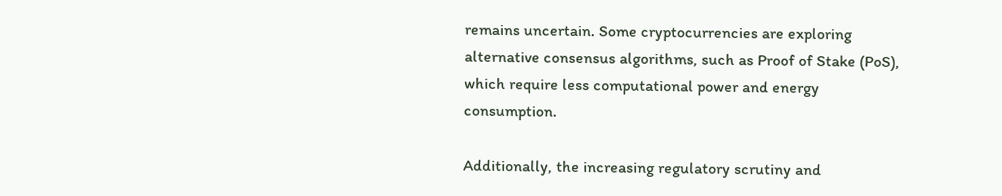remains uncertain. Some cryptocurrencies are exploring alternative consensus algorithms, such as Proof of Stake (PoS), which require less computational power and energy consumption.

Additionally, the increasing regulatory scrutiny and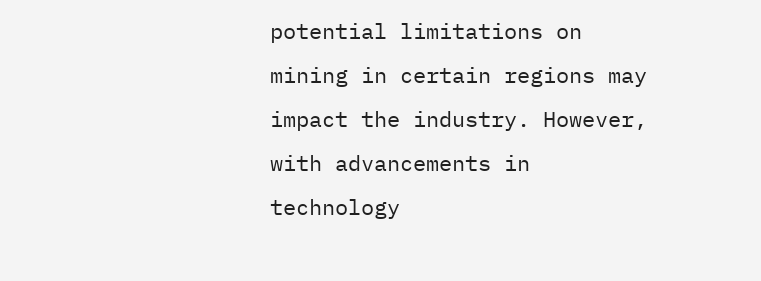potential limitations on mining in certain regions may impact the industry. However, with advancements in technology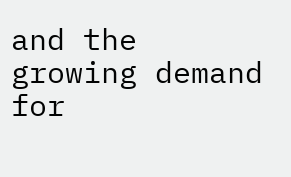and the growing demand for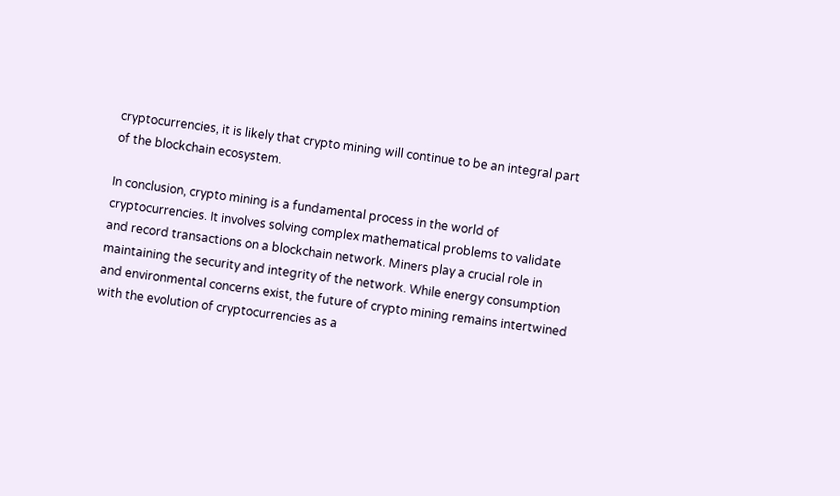cryptocurrencies, it is likely that crypto mining will continue to be an integral part of the blockchain ecosystem.

In conclusion, crypto mining is a fundamental process in the world of cryptocurrencies. It involves solving complex mathematical problems to validate and record transactions on a blockchain network. Miners play a crucial role in maintaining the security and integrity of the network. While energy consumption and environmental concerns exist, the future of crypto mining remains intertwined with the evolution of cryptocurrencies as a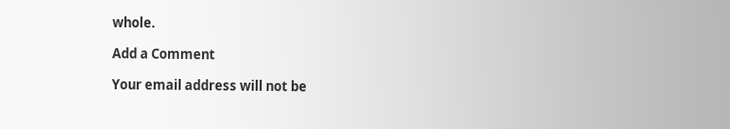whole.

Add a Comment

Your email address will not be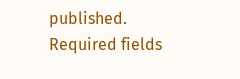published. Required fields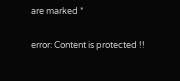are marked *

error: Content is protected !!